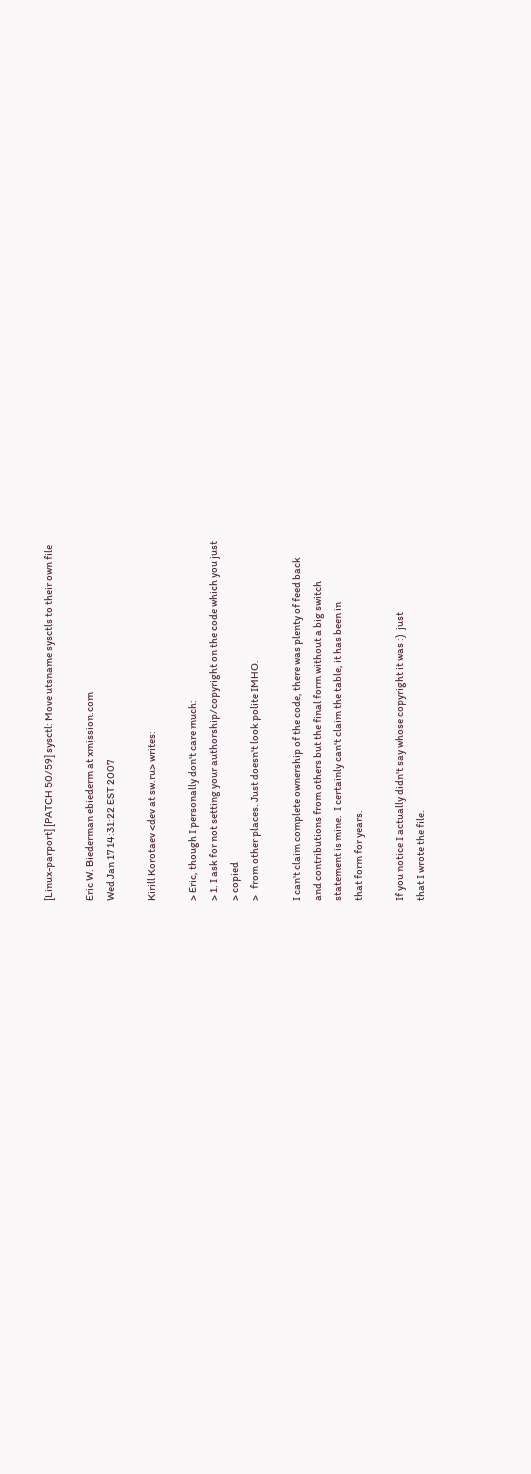[Linux-parport] [PATCH 50/59] sysctl: Move utsname sysctls to their own file

Eric W. Biederman ebiederm at xmission.com
Wed Jan 17 14:31:22 EST 2007

Kirill Korotaev <dev at sw.ru> writes:

> Eric, though I personally don't care much:
> 1. I ask for not setting your authorship/copyright on the code which you just
> copied
>   from other places. Just doesn't look polite IMHO.

I can't claim complete ownership of the code, there was plenty of feed back
and contributions from others but the final form without a big switch
statement is mine.  I certainly can't claim the table, it has been in
that form for years.

If you notice I actually didn't say whose copyright it was :)  just
that I wrote the file.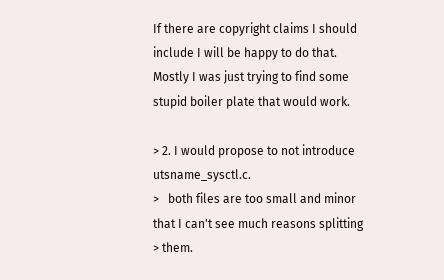If there are copyright claims I should include I will be happy to do that.
Mostly I was just trying to find some stupid boiler plate that would work.

> 2. I would propose to not introduce utsname_sysctl.c.
>   both files are too small and minor that I can't see much reasons splitting
> them.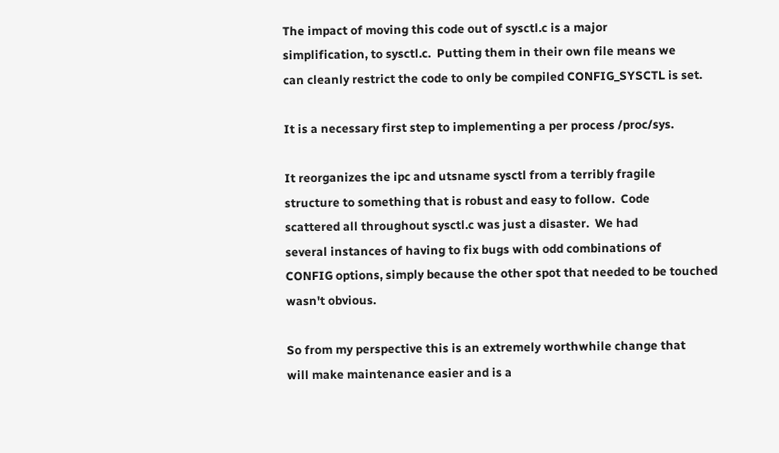The impact of moving this code out of sysctl.c is a major
simplification, to sysctl.c.  Putting them in their own file means we
can cleanly restrict the code to only be compiled CONFIG_SYSCTL is set.

It is a necessary first step to implementing a per process /proc/sys.

It reorganizes the ipc and utsname sysctl from a terribly fragile
structure to something that is robust and easy to follow.  Code
scattered all throughout sysctl.c was just a disaster.  We had
several instances of having to fix bugs with odd combinations of
CONFIG options, simply because the other spot that needed to be touched
wasn't obvious.

So from my perspective this is an extremely worthwhile change that
will make maintenance easier and is a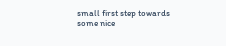small first step towards
some nice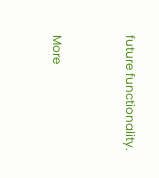future functionality.


More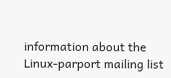information about the Linux-parport mailing list